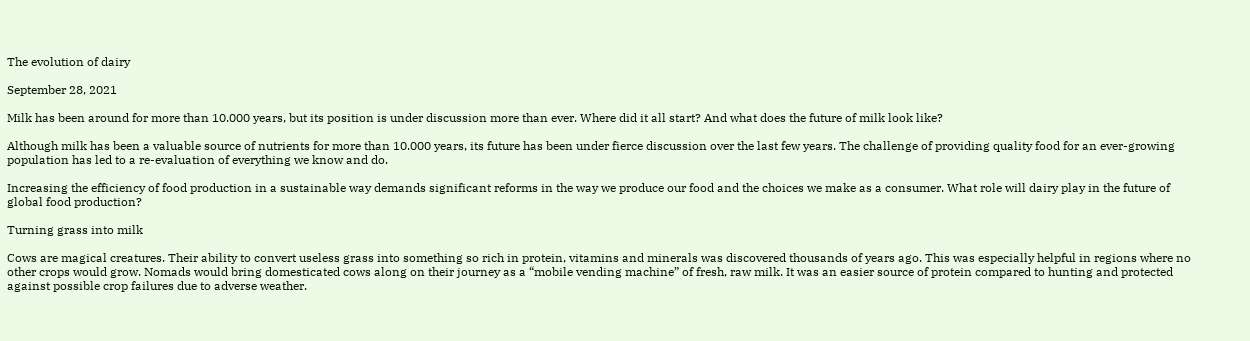The evolution of dairy

September 28, 2021

Milk has been around for more than 10.000 years, but its position is under discussion more than ever. Where did it all start? And what does the future of milk look like?

Although milk has been a valuable source of nutrients for more than 10.000 years, its future has been under fierce discussion over the last few years. The challenge of providing quality food for an ever-growing population has led to a re-evaluation of everything we know and do.

Increasing the efficiency of food production in a sustainable way demands significant reforms in the way we produce our food and the choices we make as a consumer. What role will dairy play in the future of global food production?

Turning grass into milk

Cows are magical creatures. Their ability to convert useless grass into something so rich in protein, vitamins and minerals was discovered thousands of years ago. This was especially helpful in regions where no other crops would grow. Nomads would bring domesticated cows along on their journey as a “mobile vending machine” of fresh, raw milk. It was an easier source of protein compared to hunting and protected against possible crop failures due to adverse weather.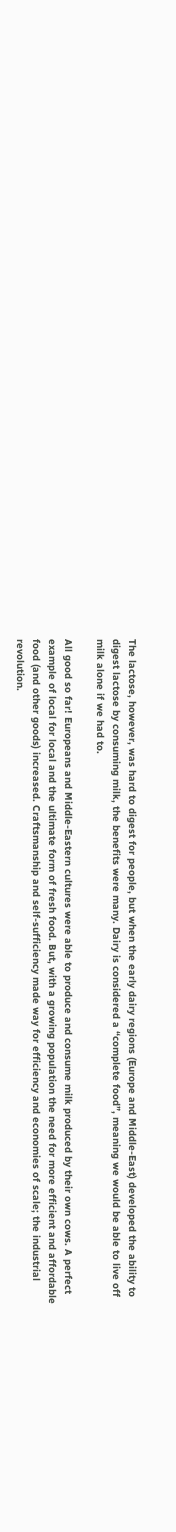The lactose, however, was hard to digest for people, but when the early dairy regions (Europe and Middle-East) developed the ability to digest lactose by consuming milk, the benefits were many. Dairy is considered a “complete food”, meaning we would be able to live off milk alone if we had to.

All good so far! Europeans and Middle-Eastern cultures were able to produce and consume milk produced by their own cows. A perfect example of local for local and the ultimate form of fresh food. But, with a growing population the need for more efficient and affordable food (and other goods) increased. Craftsmanship and self-sufficiency made way for efficiency and economies of scale; the industrial revolution.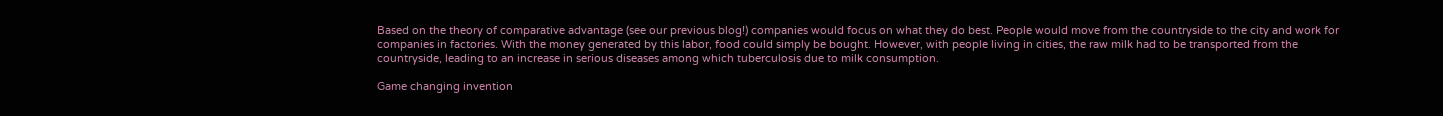Based on the theory of comparative advantage (see our previous blog!) companies would focus on what they do best. People would move from the countryside to the city and work for companies in factories. With the money generated by this labor, food could simply be bought. However, with people living in cities, the raw milk had to be transported from the countryside, leading to an increase in serious diseases among which tuberculosis due to milk consumption.

Game changing invention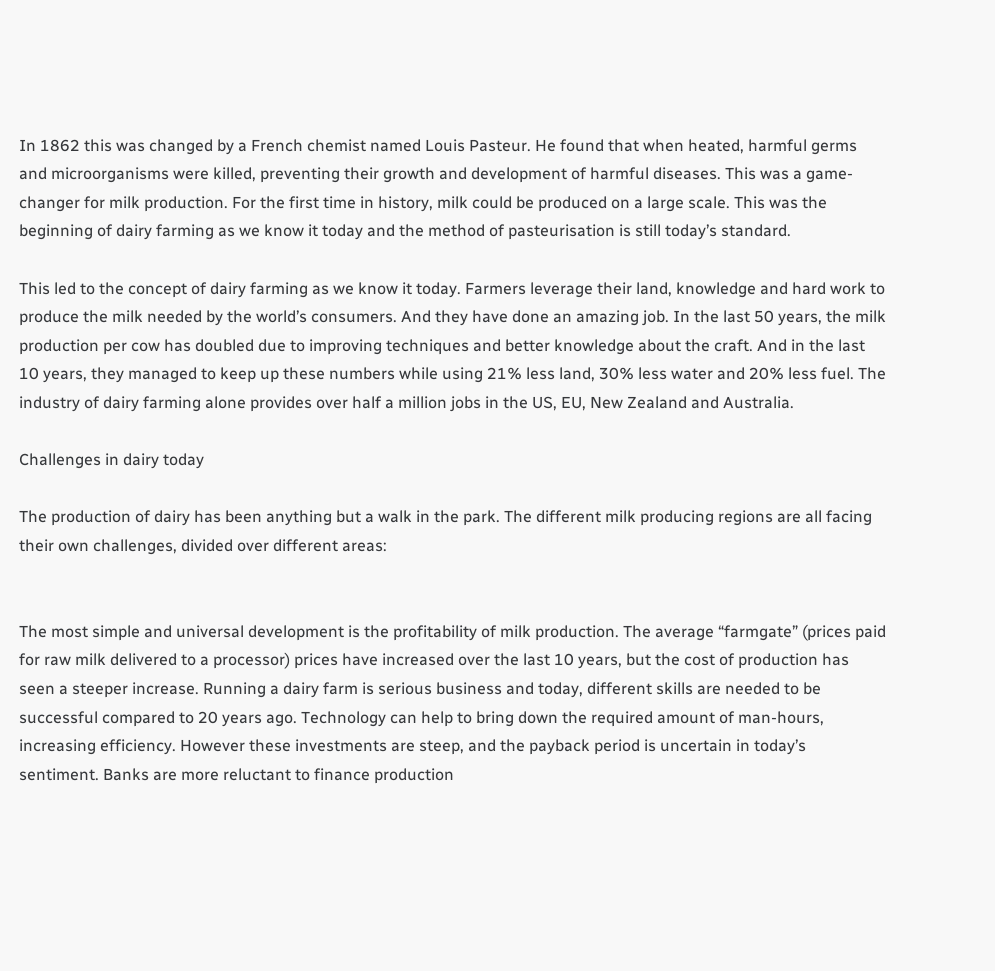In 1862 this was changed by a French chemist named Louis Pasteur. He found that when heated, harmful germs and microorganisms were killed, preventing their growth and development of harmful diseases. This was a game-changer for milk production. For the first time in history, milk could be produced on a large scale. This was the beginning of dairy farming as we know it today and the method of pasteurisation is still today’s standard.

This led to the concept of dairy farming as we know it today. Farmers leverage their land, knowledge and hard work to produce the milk needed by the world’s consumers. And they have done an amazing job. In the last 50 years, the milk production per cow has doubled due to improving techniques and better knowledge about the craft. And in the last 10 years, they managed to keep up these numbers while using 21% less land, 30% less water and 20% less fuel. The industry of dairy farming alone provides over half a million jobs in the US, EU, New Zealand and Australia.

Challenges in dairy today

The production of dairy has been anything but a walk in the park. The different milk producing regions are all facing their own challenges, divided over different areas:


The most simple and universal development is the profitability of milk production. The average “farmgate” (prices paid for raw milk delivered to a processor) prices have increased over the last 10 years, but the cost of production has seen a steeper increase. Running a dairy farm is serious business and today, different skills are needed to be successful compared to 20 years ago. Technology can help to bring down the required amount of man-hours, increasing efficiency. However these investments are steep, and the payback period is uncertain in today’s sentiment. Banks are more reluctant to finance production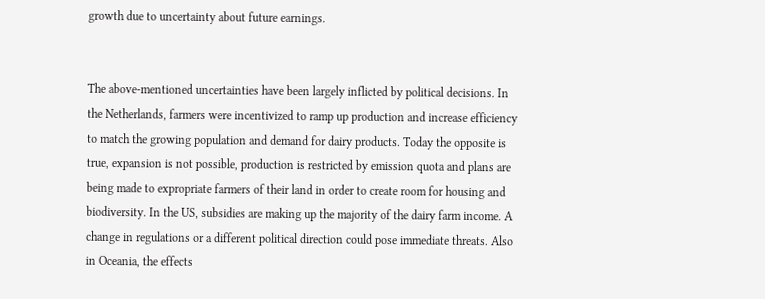growth due to uncertainty about future earnings.


The above-mentioned uncertainties have been largely inflicted by political decisions. In the Netherlands, farmers were incentivized to ramp up production and increase efficiency to match the growing population and demand for dairy products. Today the opposite is true, expansion is not possible, production is restricted by emission quota and plans are being made to expropriate farmers of their land in order to create room for housing and biodiversity. In the US, subsidies are making up the majority of the dairy farm income. A change in regulations or a different political direction could pose immediate threats. Also in Oceania, the effects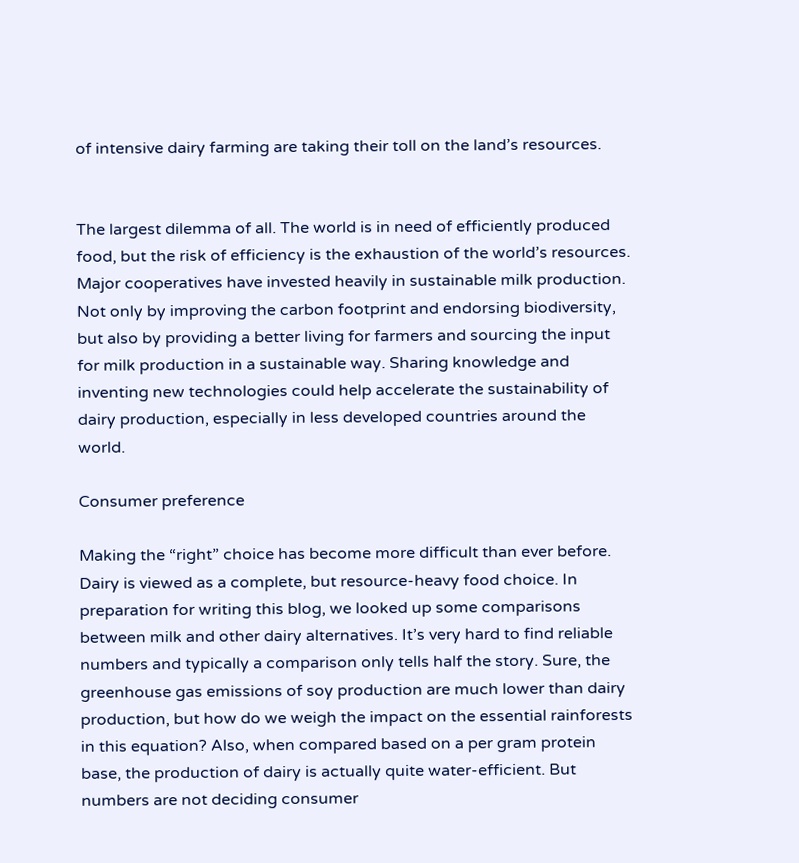of intensive dairy farming are taking their toll on the land’s resources.


The largest dilemma of all. The world is in need of efficiently produced food, but the risk of efficiency is the exhaustion of the world’s resources. Major cooperatives have invested heavily in sustainable milk production. Not only by improving the carbon footprint and endorsing biodiversity, but also by providing a better living for farmers and sourcing the input for milk production in a sustainable way. Sharing knowledge and inventing new technologies could help accelerate the sustainability of dairy production, especially in less developed countries around the world.

Consumer preference

Making the “right” choice has become more difficult than ever before. Dairy is viewed as a complete, but resource-heavy food choice. In preparation for writing this blog, we looked up some comparisons between milk and other dairy alternatives. It’s very hard to find reliable numbers and typically a comparison only tells half the story. Sure, the greenhouse gas emissions of soy production are much lower than dairy production, but how do we weigh the impact on the essential rainforests in this equation? Also, when compared based on a per gram protein base, the production of dairy is actually quite water-efficient. But numbers are not deciding consumer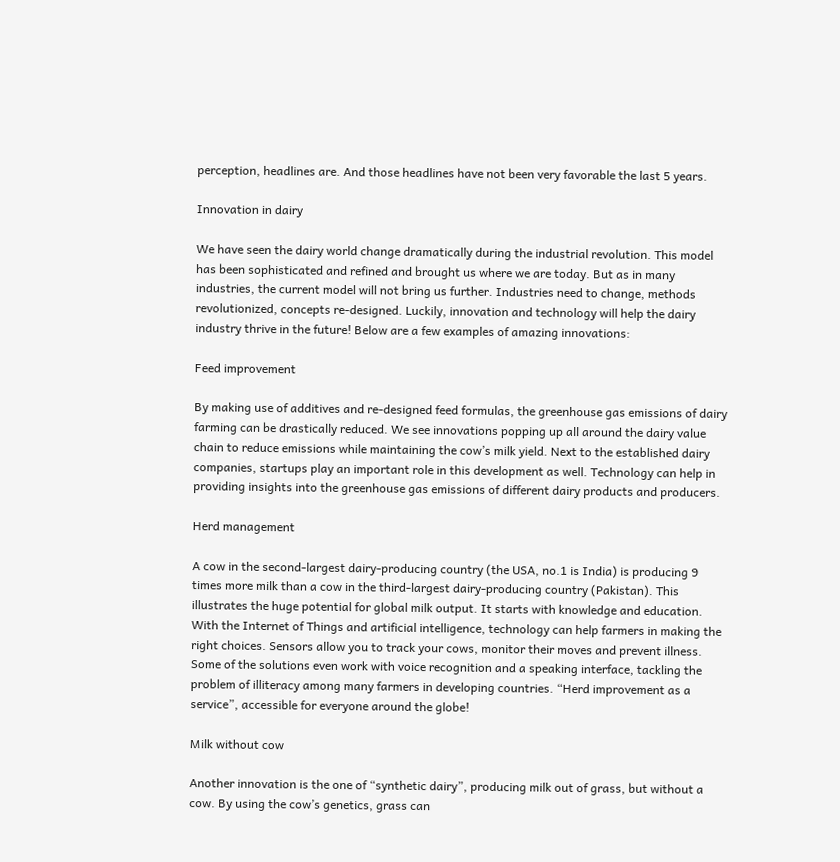perception, headlines are. And those headlines have not been very favorable the last 5 years.

Innovation in dairy

We have seen the dairy world change dramatically during the industrial revolution. This model has been sophisticated and refined and brought us where we are today. But as in many industries, the current model will not bring us further. Industries need to change, methods revolutionized, concepts re-designed. Luckily, innovation and technology will help the dairy industry thrive in the future! Below are a few examples of amazing innovations:

Feed improvement

By making use of additives and re-designed feed formulas, the greenhouse gas emissions of dairy farming can be drastically reduced. We see innovations popping up all around the dairy value chain to reduce emissions while maintaining the cow’s milk yield. Next to the established dairy companies, startups play an important role in this development as well. Technology can help in providing insights into the greenhouse gas emissions of different dairy products and producers.

Herd management

A cow in the second-largest dairy-producing country (the USA, no.1 is India) is producing 9 times more milk than a cow in the third-largest dairy-producing country (Pakistan). This illustrates the huge potential for global milk output. It starts with knowledge and education. With the Internet of Things and artificial intelligence, technology can help farmers in making the right choices. Sensors allow you to track your cows, monitor their moves and prevent illness. Some of the solutions even work with voice recognition and a speaking interface, tackling the problem of illiteracy among many farmers in developing countries. “Herd improvement as a service”, accessible for everyone around the globe!

Milk without cow

Another innovation is the one of “synthetic dairy”, producing milk out of grass, but without a cow. By using the cow’s genetics, grass can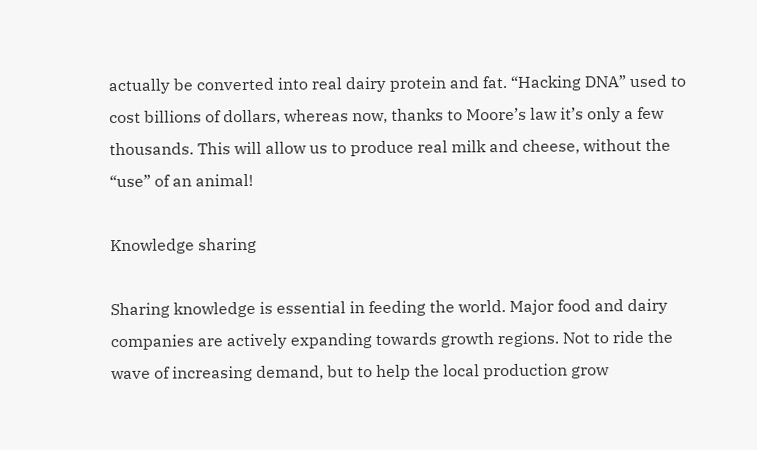actually be converted into real dairy protein and fat. “Hacking DNA” used to cost billions of dollars, whereas now, thanks to Moore’s law it’s only a few thousands. This will allow us to produce real milk and cheese, without the “use” of an animal!

Knowledge sharing

Sharing knowledge is essential in feeding the world. Major food and dairy companies are actively expanding towards growth regions. Not to ride the wave of increasing demand, but to help the local production grow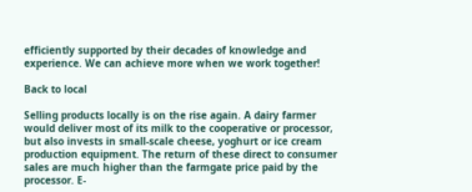efficiently supported by their decades of knowledge and experience. We can achieve more when we work together!

Back to local

Selling products locally is on the rise again. A dairy farmer would deliver most of its milk to the cooperative or processor, but also invests in small-scale cheese, yoghurt or ice cream production equipment. The return of these direct to consumer sales are much higher than the farmgate price paid by the processor. E-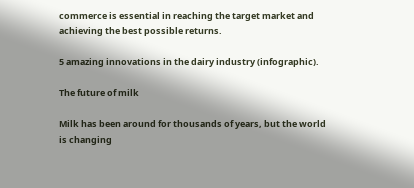commerce is essential in reaching the target market and achieving the best possible returns.

5 amazing innovations in the dairy industry (infographic).

The future of milk

Milk has been around for thousands of years, but the world is changing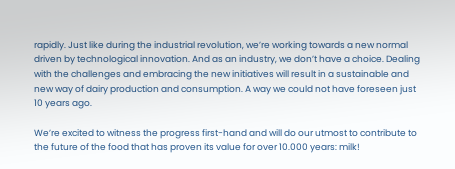rapidly. Just like during the industrial revolution, we’re working towards a new normal driven by technological innovation. And as an industry, we don’t have a choice. Dealing with the challenges and embracing the new initiatives will result in a sustainable and new way of dairy production and consumption. A way we could not have foreseen just 10 years ago.

We’re excited to witness the progress first-hand and will do our utmost to contribute to the future of the food that has proven its value for over 10.000 years: milk!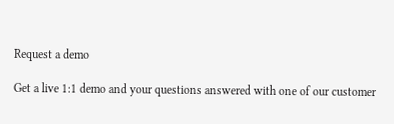Request a demo

Get a live 1:1 demo and your questions answered with one of our customer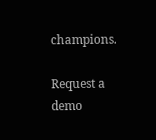champions.

Request a demo